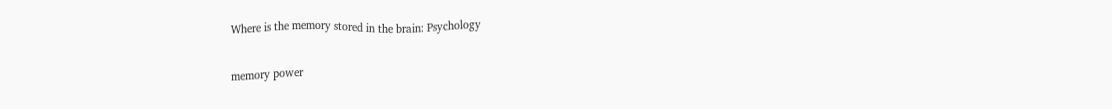Where is the memory stored in the brain: Psychology

memory power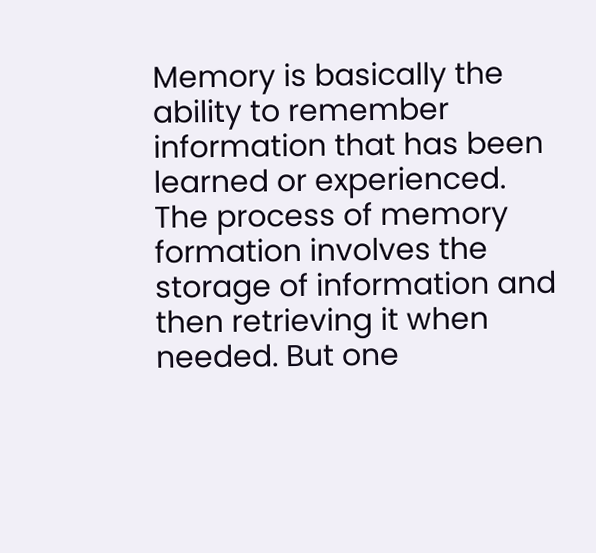Memory is basically the ability to remember information that has been learned or experienced. The process of memory formation involves the storage of information and then retrieving it when needed. But one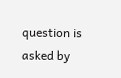question is asked by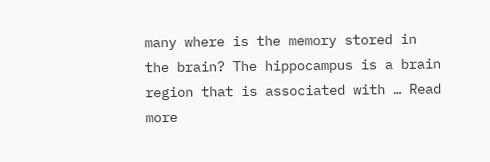many where is the memory stored in the brain? The hippocampus is a brain region that is associated with … Read more